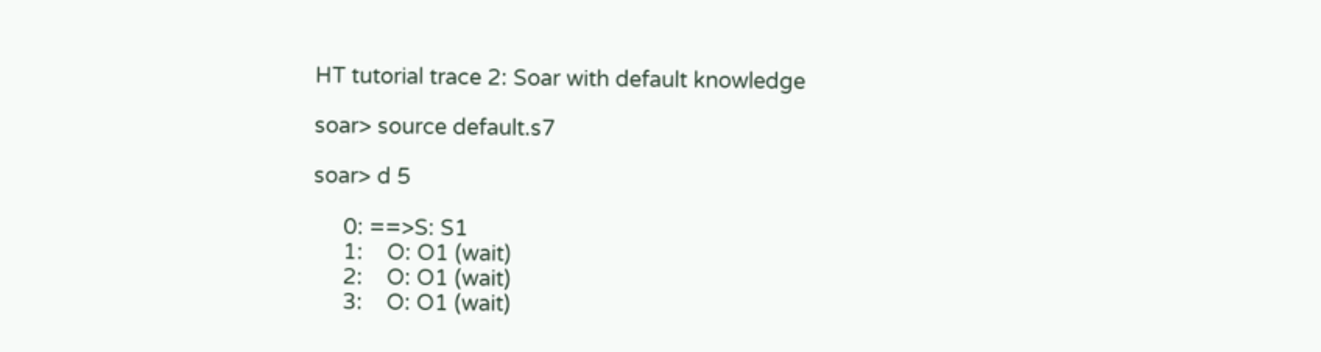HT tutorial trace 2: Soar with default knowledge

soar> source default.s7

soar> d 5

     0: ==>S: S1
     1:    O: O1 (wait)
     2:    O: O1 (wait)
     3:    O: O1 (wait)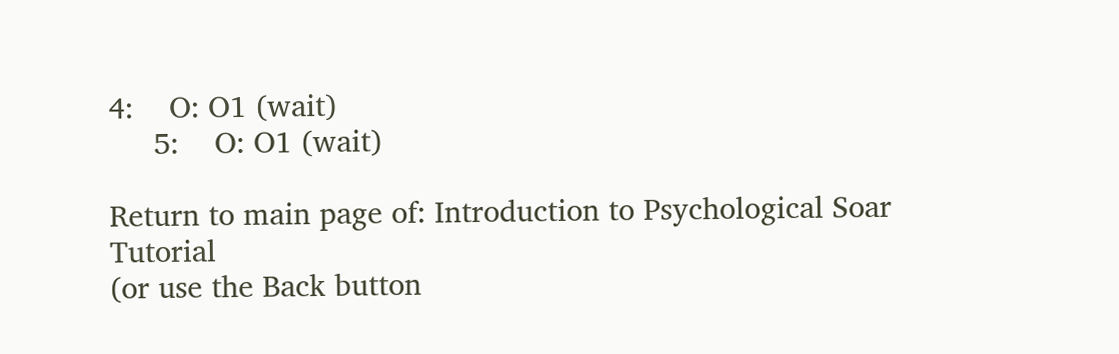4:    O: O1 (wait)
     5:    O: O1 (wait)

Return to main page of: Introduction to Psychological Soar Tutorial
(or use the Back button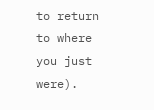to return to where you just were).